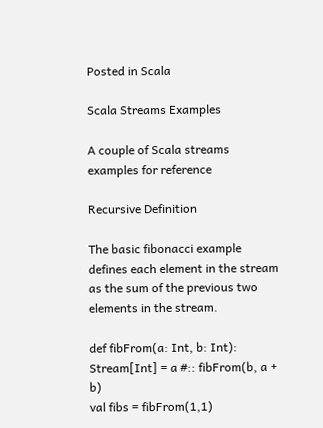Posted in Scala

Scala Streams Examples

A couple of Scala streams examples for reference

Recursive Definition

The basic fibonacci example defines each element in the stream as the sum of the previous two elements in the stream.

def fibFrom(a: Int, b: Int): Stream[Int] = a #:: fibFrom(b, a + b)
val fibs = fibFrom(1,1)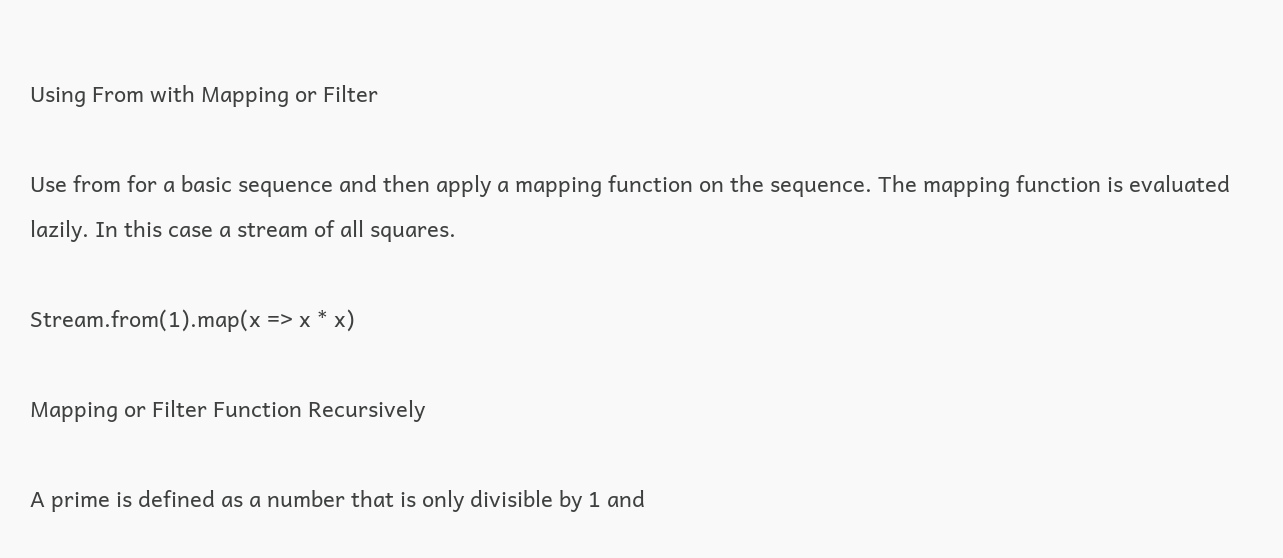Using From with Mapping or Filter

Use from for a basic sequence and then apply a mapping function on the sequence. The mapping function is evaluated lazily. In this case a stream of all squares.

Stream.from(1).map(x => x * x)

Mapping or Filter Function Recursively

A prime is defined as a number that is only divisible by 1 and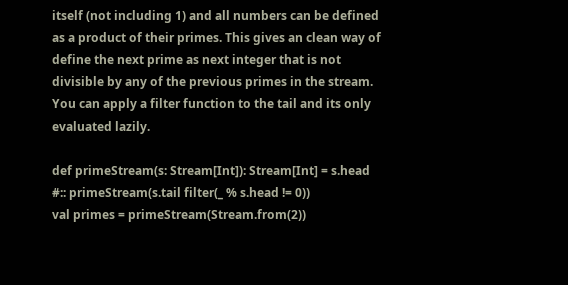itself (not including 1) and all numbers can be defined as a product of their primes. This gives an clean way of define the next prime as next integer that is not divisible by any of the previous primes in the stream. You can apply a filter function to the tail and its only evaluated lazily.

def primeStream(s: Stream[Int]): Stream[Int] = s.head #:: primeStream(s.tail filter(_ % s.head != 0))
val primes = primeStream(Stream.from(2))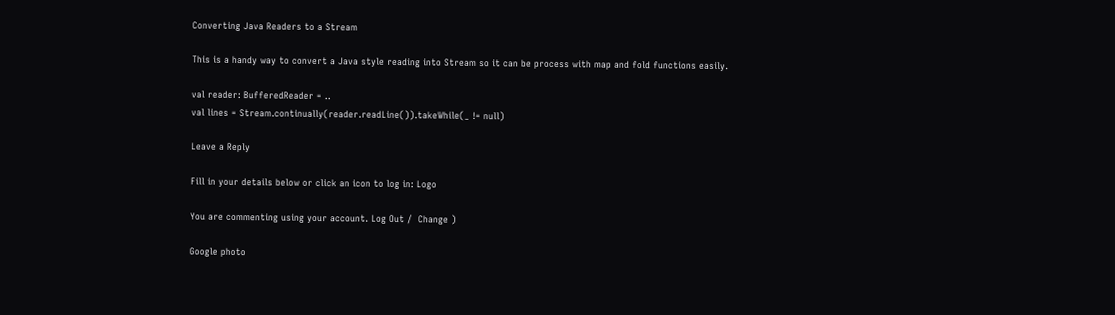Converting Java Readers to a Stream

This is a handy way to convert a Java style reading into Stream so it can be process with map and fold functions easily.

val reader: BufferedReader = ..
val lines = Stream.continually(reader.readLine()).takeWhile(_ != null)

Leave a Reply

Fill in your details below or click an icon to log in: Logo

You are commenting using your account. Log Out /  Change )

Google photo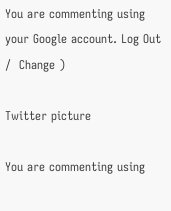You are commenting using your Google account. Log Out /  Change )

Twitter picture

You are commenting using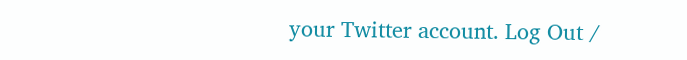your Twitter account. Log Out /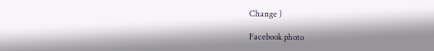Change )

Facebook photo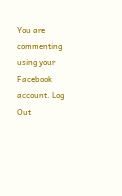You are commenting using your Facebook account. Log Out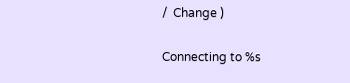/  Change )

Connecting to %s